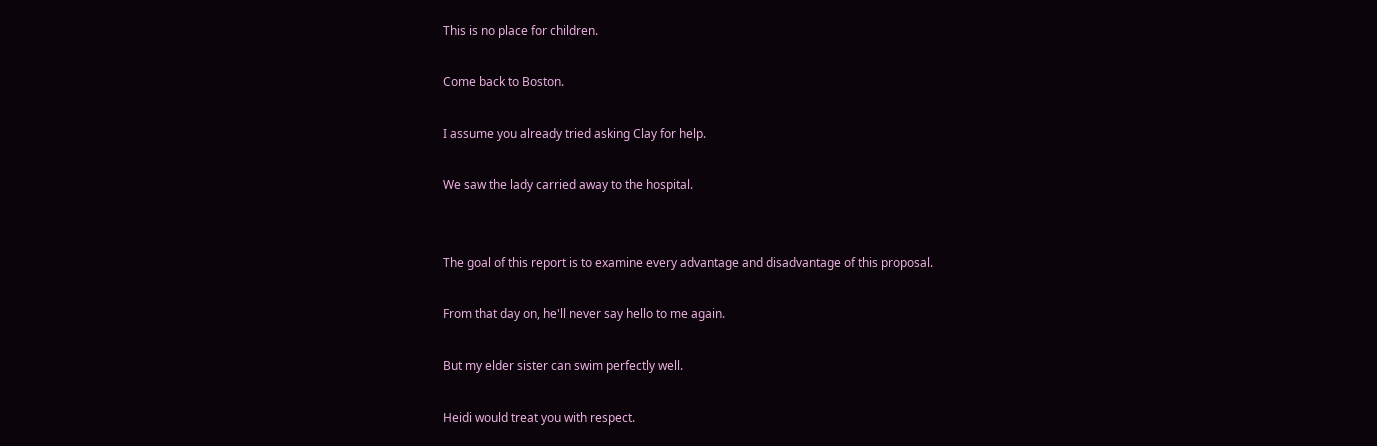This is no place for children.

Come back to Boston.

I assume you already tried asking Clay for help.

We saw the lady carried away to the hospital.


The goal of this report is to examine every advantage and disadvantage of this proposal.

From that day on, he'll never say hello to me again.

But my elder sister can swim perfectly well.

Heidi would treat you with respect.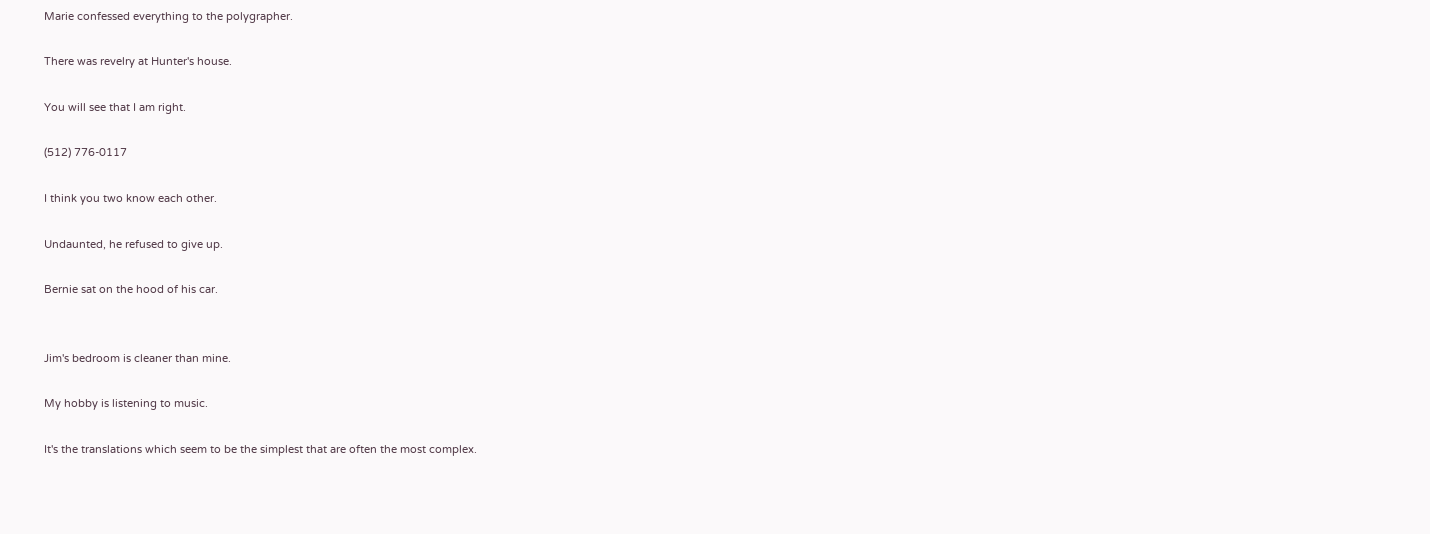Marie confessed everything to the polygrapher.

There was revelry at Hunter's house.

You will see that I am right.

(512) 776-0117

I think you two know each other.

Undaunted, he refused to give up.

Bernie sat on the hood of his car.


Jim's bedroom is cleaner than mine.

My hobby is listening to music.

It's the translations which seem to be the simplest that are often the most complex.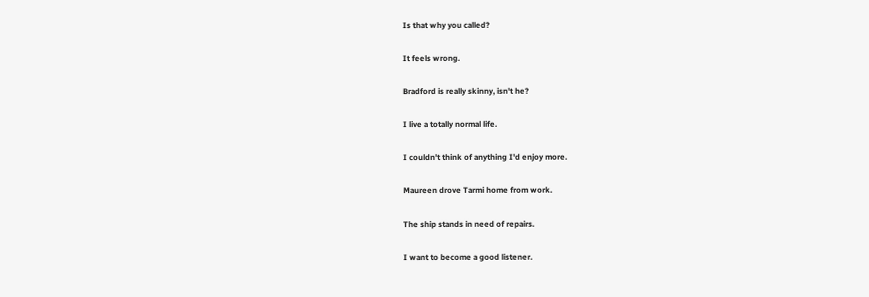Is that why you called?

It feels wrong.

Bradford is really skinny, isn't he?

I live a totally normal life.

I couldn't think of anything I'd enjoy more.

Maureen drove Tarmi home from work.

The ship stands in need of repairs.

I want to become a good listener.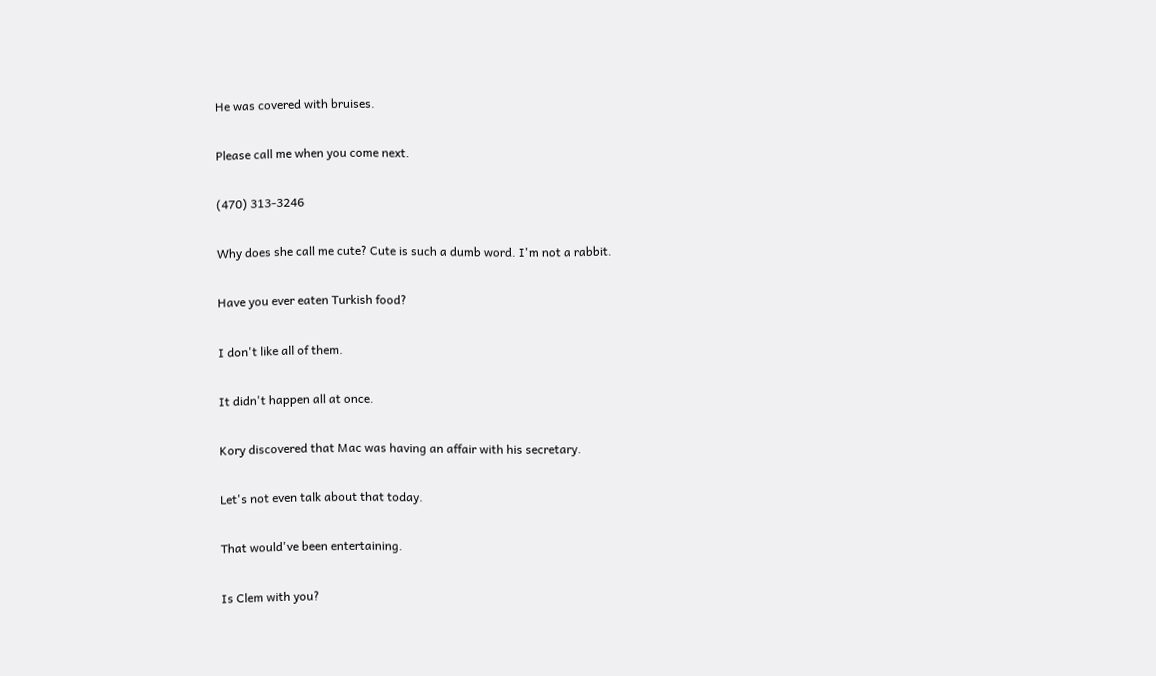He was covered with bruises.

Please call me when you come next.

(470) 313-3246

Why does she call me cute? Cute is such a dumb word. I'm not a rabbit.

Have you ever eaten Turkish food?

I don't like all of them.

It didn't happen all at once.

Kory discovered that Mac was having an affair with his secretary.

Let's not even talk about that today.

That would've been entertaining.

Is Clem with you?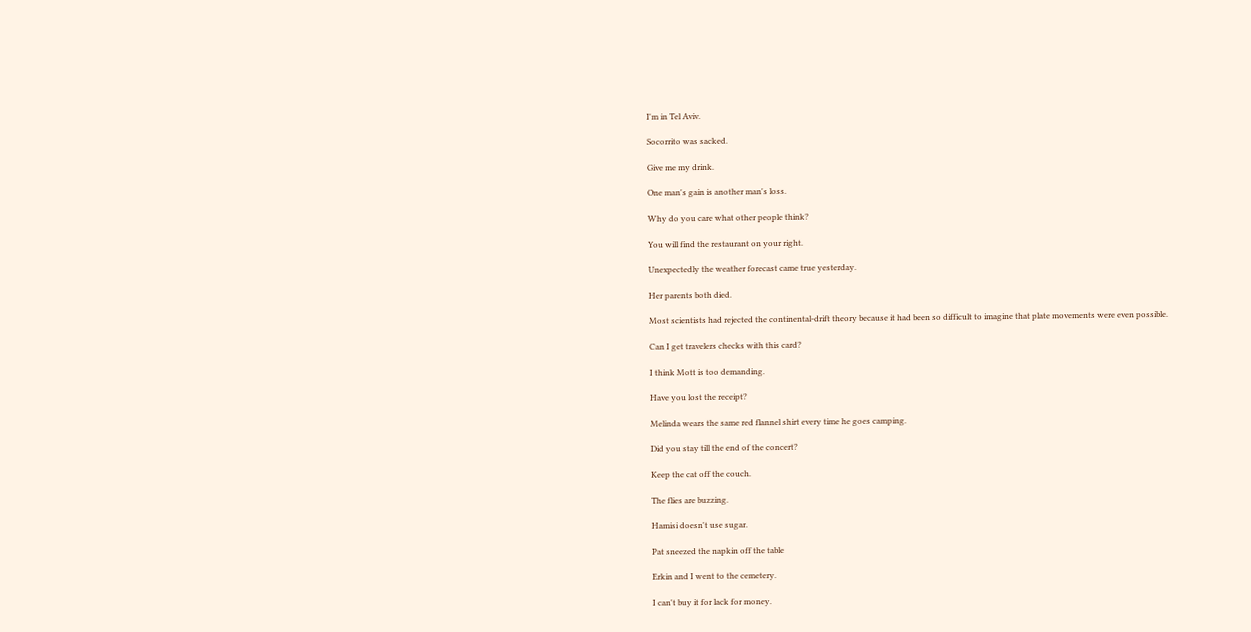I'm in Tel Aviv.

Socorrito was sacked.

Give me my drink.

One man's gain is another man's loss.

Why do you care what other people think?

You will find the restaurant on your right.

Unexpectedly the weather forecast came true yesterday.

Her parents both died.

Most scientists had rejected the continental-drift theory because it had been so difficult to imagine that plate movements were even possible.

Can I get travelers checks with this card?

I think Mott is too demanding.

Have you lost the receipt?

Melinda wears the same red flannel shirt every time he goes camping.

Did you stay till the end of the concert?

Keep the cat off the couch.

The flies are buzzing.

Hamisi doesn't use sugar.

Pat sneezed the napkin off the table

Erkin and I went to the cemetery.

I can't buy it for lack for money.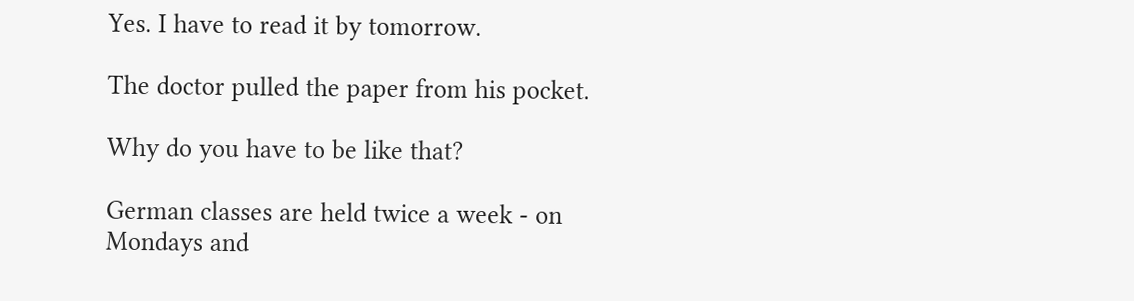Yes. I have to read it by tomorrow.

The doctor pulled the paper from his pocket.

Why do you have to be like that?

German classes are held twice a week - on Mondays and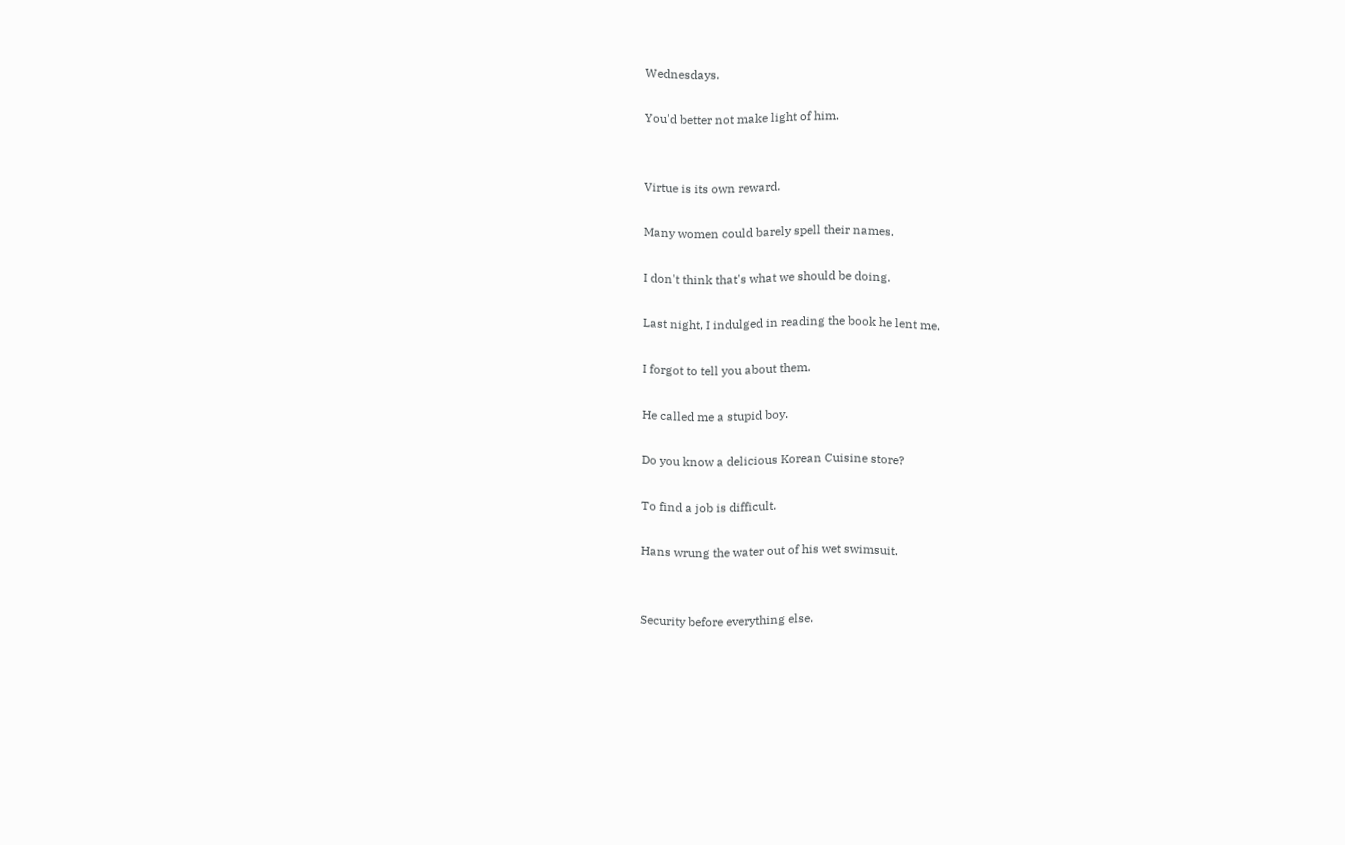Wednesdays.

You'd better not make light of him.


Virtue is its own reward.

Many women could barely spell their names.

I don't think that's what we should be doing.

Last night, I indulged in reading the book he lent me.

I forgot to tell you about them.

He called me a stupid boy.

Do you know a delicious Korean Cuisine store?

To find a job is difficult.

Hans wrung the water out of his wet swimsuit.


Security before everything else.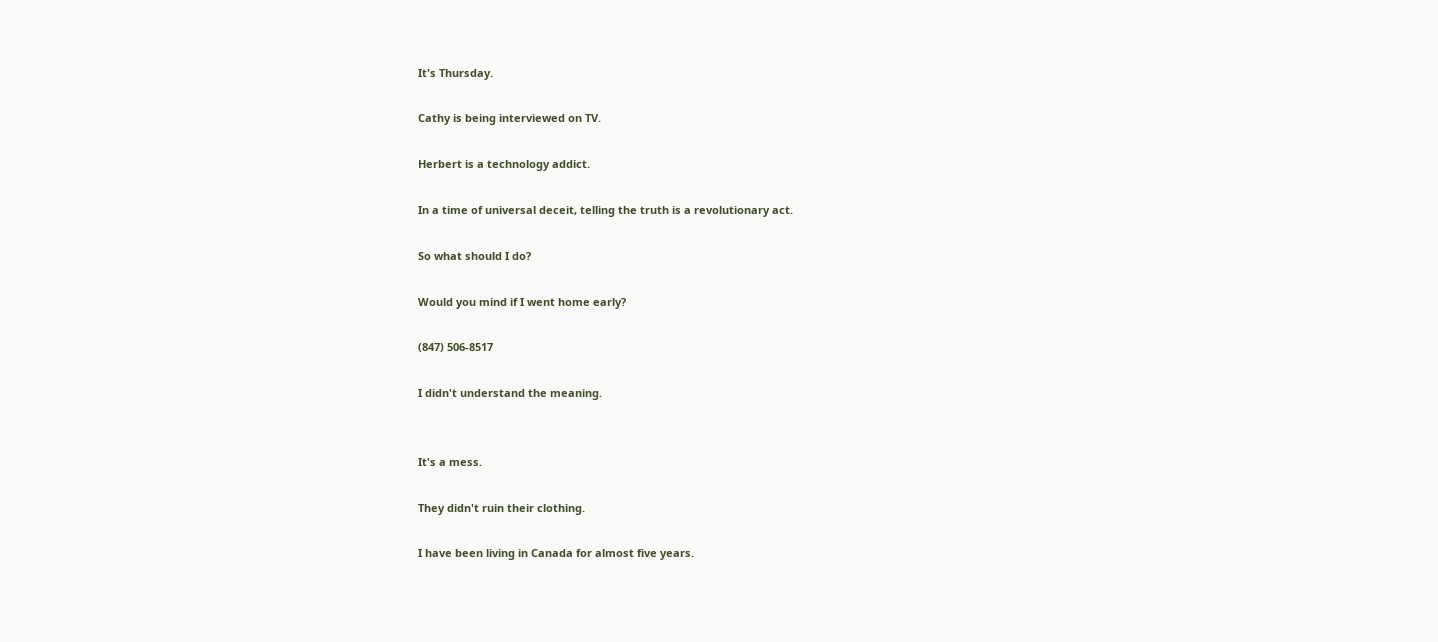It's Thursday.

Cathy is being interviewed on TV.

Herbert is a technology addict.

In a time of universal deceit, telling the truth is a revolutionary act.

So what should I do?

Would you mind if I went home early?

(847) 506-8517

I didn't understand the meaning.


It's a mess.

They didn't ruin their clothing.

I have been living in Canada for almost five years.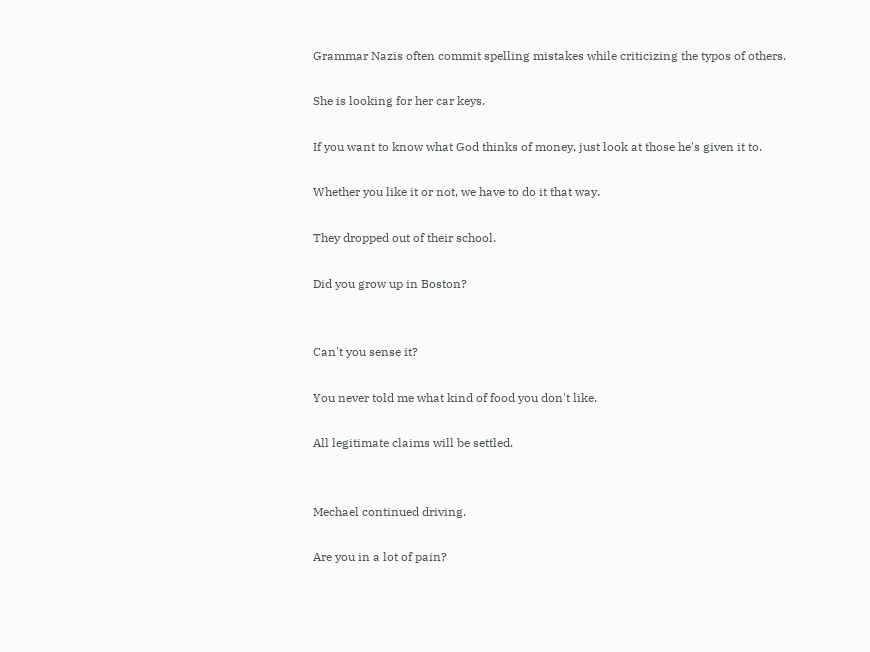Grammar Nazis often commit spelling mistakes while criticizing the typos of others.

She is looking for her car keys.

If you want to know what God thinks of money, just look at those he's given it to.

Whether you like it or not, we have to do it that way.

They dropped out of their school.

Did you grow up in Boston?


Can't you sense it?

You never told me what kind of food you don't like.

All legitimate claims will be settled.


Mechael continued driving.

Are you in a lot of pain?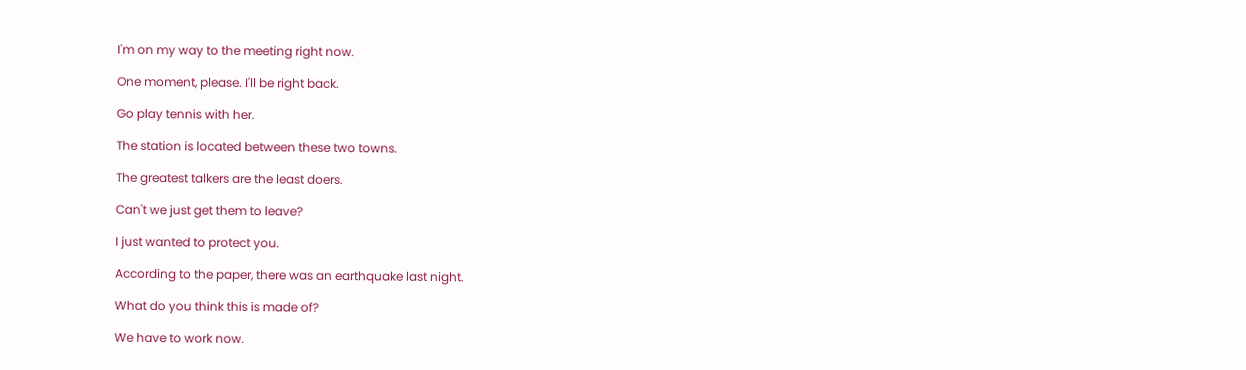I'm on my way to the meeting right now.

One moment, please. I'll be right back.

Go play tennis with her.

The station is located between these two towns.

The greatest talkers are the least doers.

Can't we just get them to leave?

I just wanted to protect you.

According to the paper, there was an earthquake last night.

What do you think this is made of?

We have to work now.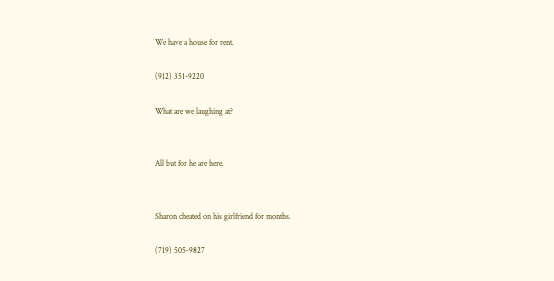We have a house for rent.

(912) 351-9220

What are we laughing at?


All but for he are here.


Sharon cheated on his girlfriend for months.

(719) 505-9827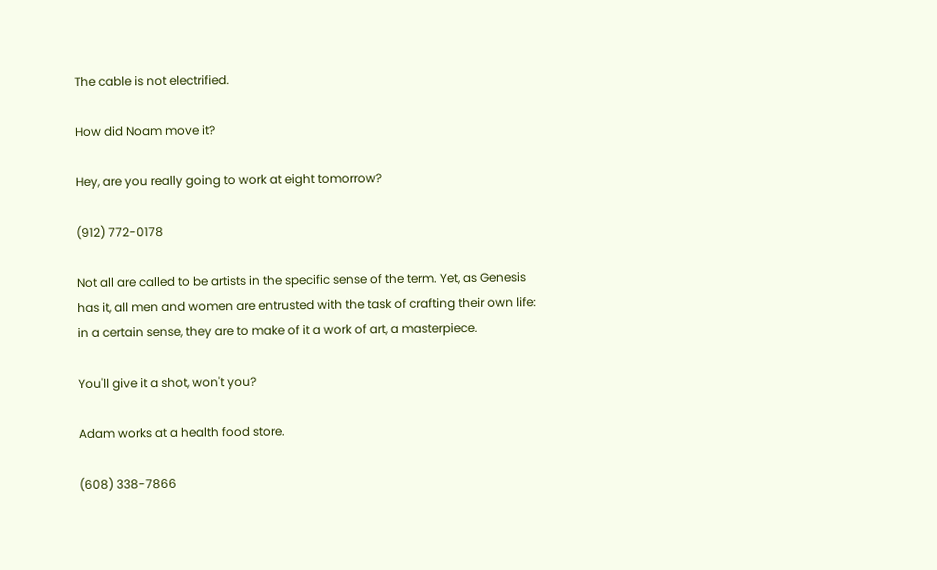The cable is not electrified.

How did Noam move it?

Hey, are you really going to work at eight tomorrow?

(912) 772-0178

Not all are called to be artists in the specific sense of the term. Yet, as Genesis has it, all men and women are entrusted with the task of crafting their own life: in a certain sense, they are to make of it a work of art, a masterpiece.

You'll give it a shot, won't you?

Adam works at a health food store.

(608) 338-7866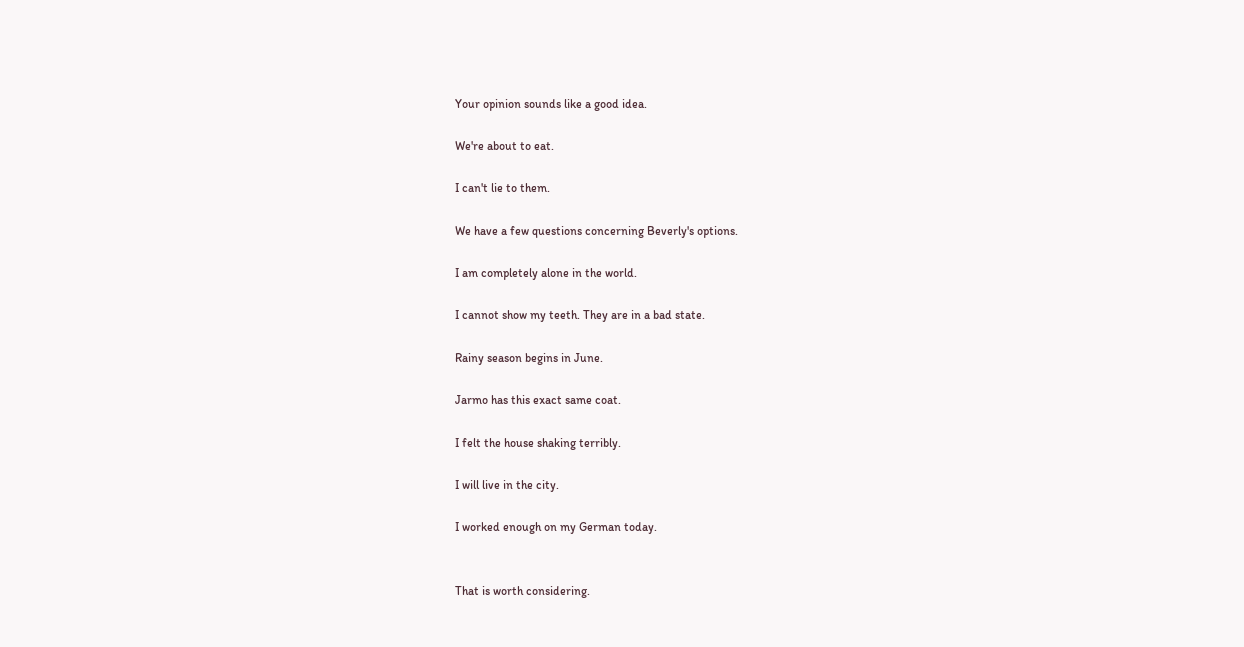Your opinion sounds like a good idea.

We're about to eat.

I can't lie to them.

We have a few questions concerning Beverly's options.

I am completely alone in the world.

I cannot show my teeth. They are in a bad state.

Rainy season begins in June.

Jarmo has this exact same coat.

I felt the house shaking terribly.

I will live in the city.

I worked enough on my German today.


That is worth considering.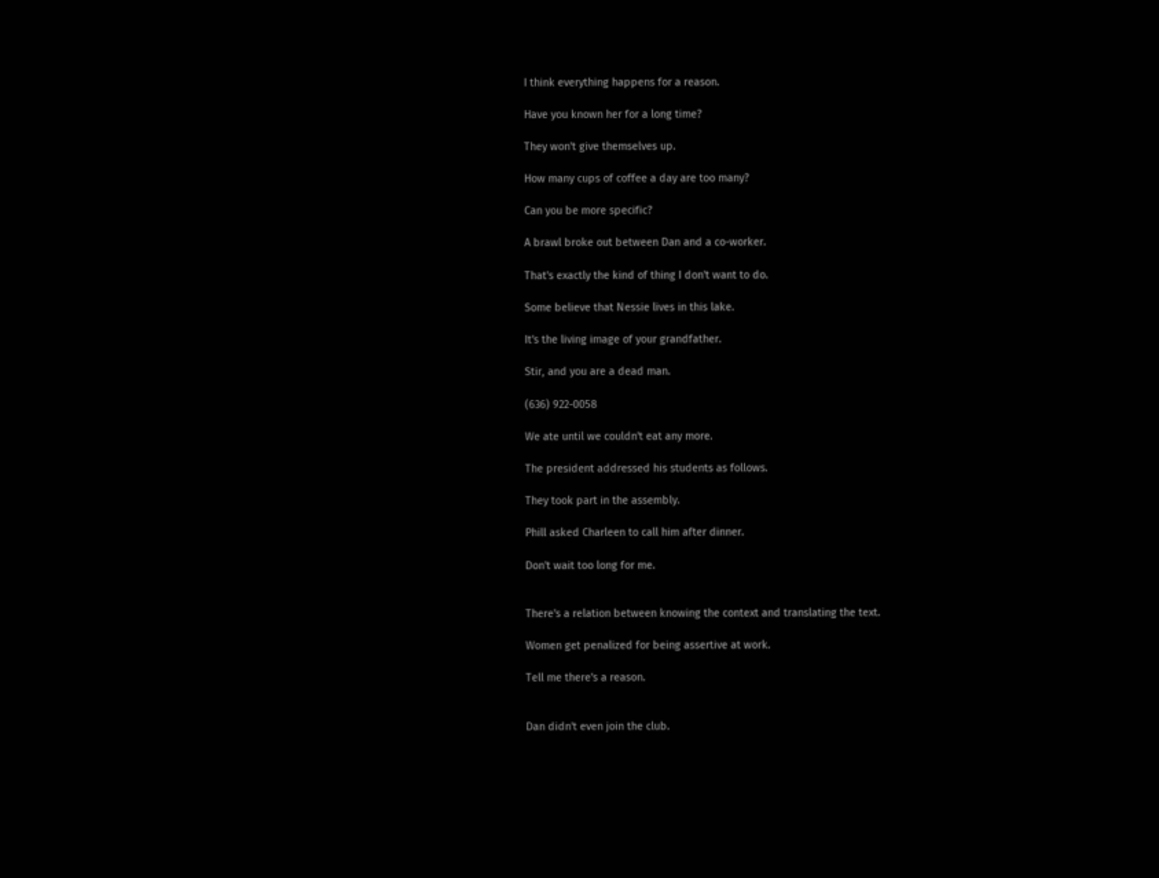I think everything happens for a reason.

Have you known her for a long time?

They won't give themselves up.

How many cups of coffee a day are too many?

Can you be more specific?

A brawl broke out between Dan and a co-worker.

That's exactly the kind of thing I don't want to do.

Some believe that Nessie lives in this lake.

It's the living image of your grandfather.

Stir, and you are a dead man.

(636) 922-0058

We ate until we couldn't eat any more.

The president addressed his students as follows.

They took part in the assembly.

Phill asked Charleen to call him after dinner.

Don't wait too long for me.


There's a relation between knowing the context and translating the text.

Women get penalized for being assertive at work.

Tell me there's a reason.


Dan didn't even join the club.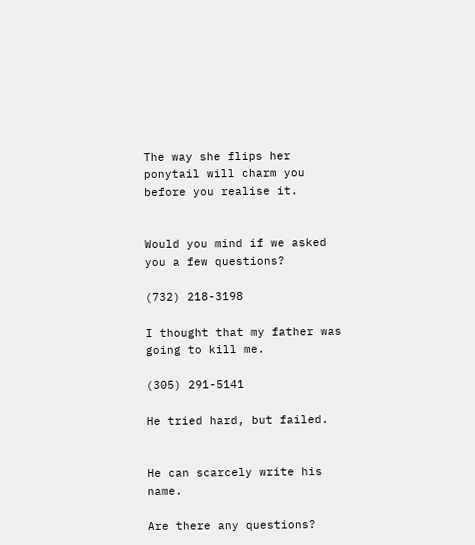The way she flips her ponytail will charm you before you realise it.


Would you mind if we asked you a few questions?

(732) 218-3198

I thought that my father was going to kill me.

(305) 291-5141

He tried hard, but failed.


He can scarcely write his name.

Are there any questions?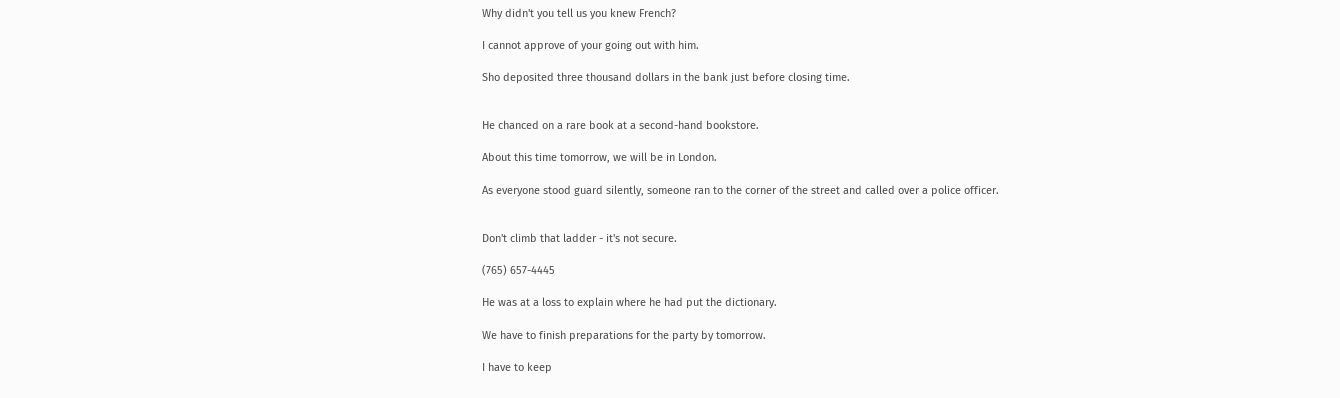Why didn't you tell us you knew French?

I cannot approve of your going out with him.

Sho deposited three thousand dollars in the bank just before closing time.


He chanced on a rare book at a second-hand bookstore.

About this time tomorrow, we will be in London.

As everyone stood guard silently, someone ran to the corner of the street and called over a police officer.


Don't climb that ladder - it's not secure.

(765) 657-4445

He was at a loss to explain where he had put the dictionary.

We have to finish preparations for the party by tomorrow.

I have to keep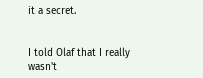it a secret.


I told Olaf that I really wasn't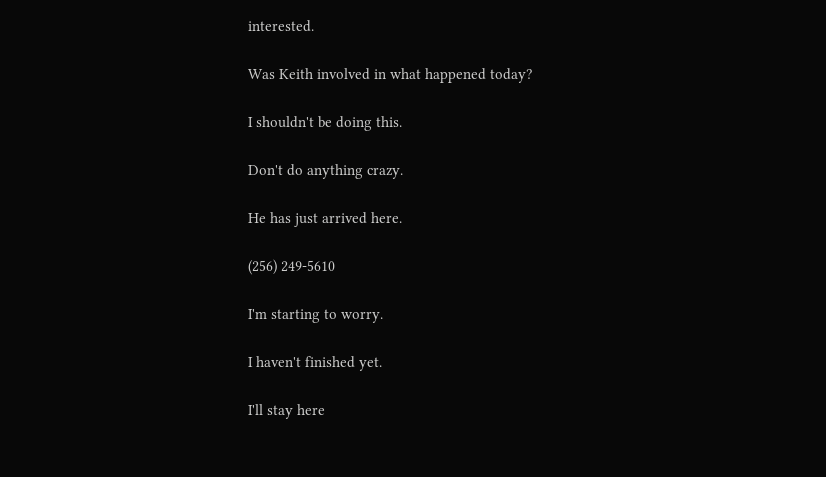interested.

Was Keith involved in what happened today?

I shouldn't be doing this.

Don't do anything crazy.

He has just arrived here.

(256) 249-5610

I'm starting to worry.

I haven't finished yet.

I'll stay here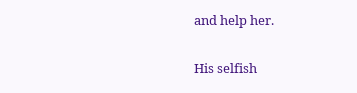and help her.

His selfish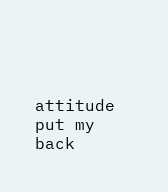attitude put my back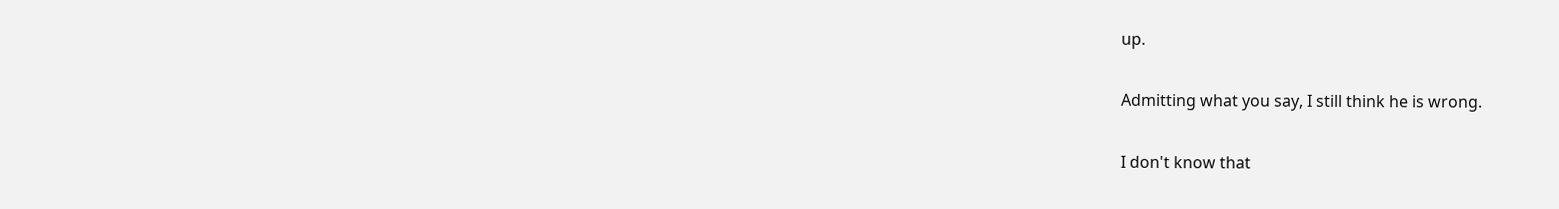up.

Admitting what you say, I still think he is wrong.

I don't know that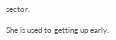sector.

She is used to getting up early.